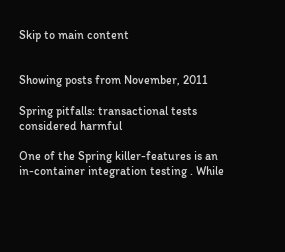Skip to main content


Showing posts from November, 2011

Spring pitfalls: transactional tests considered harmful

One of the Spring killer-features is an in-container integration testing . While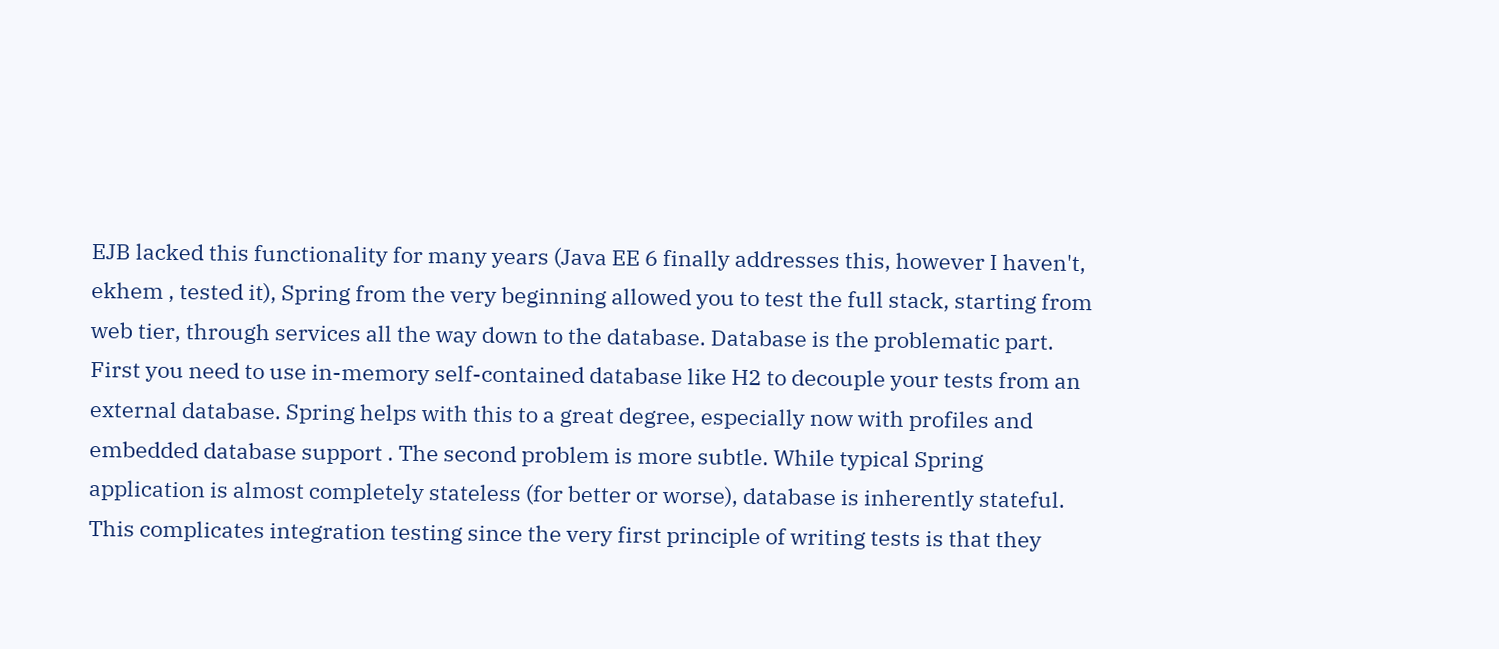EJB lacked this functionality for many years (Java EE 6 finally addresses this, however I haven't, ekhem , tested it), Spring from the very beginning allowed you to test the full stack, starting from web tier, through services all the way down to the database. Database is the problematic part. First you need to use in-memory self-contained database like H2 to decouple your tests from an external database. Spring helps with this to a great degree, especially now with profiles and embedded database support . The second problem is more subtle. While typical Spring application is almost completely stateless (for better or worse), database is inherently stateful. This complicates integration testing since the very first principle of writing tests is that they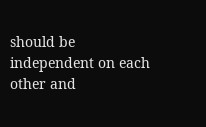should be independent on each other and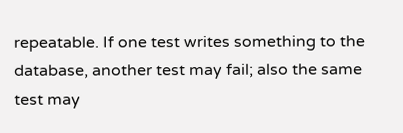repeatable. If one test writes something to the database, another test may fail; also the same test may